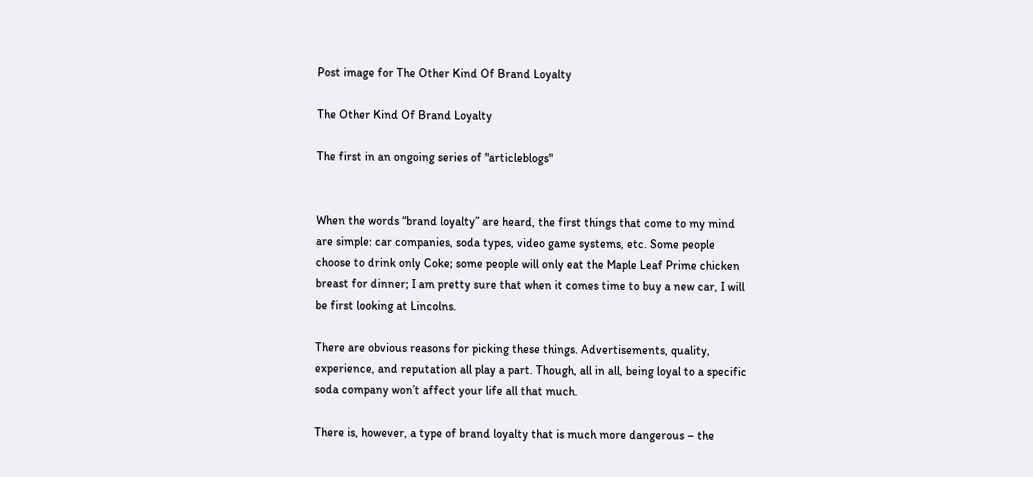Post image for The Other Kind Of Brand Loyalty

The Other Kind Of Brand Loyalty

The first in an ongoing series of "articleblogs"


When the words “brand loyalty” are heard, the first things that come to my mind are simple: car companies, soda types, video game systems, etc. Some people choose to drink only Coke; some people will only eat the Maple Leaf Prime chicken breast for dinner; I am pretty sure that when it comes time to buy a new car, I will be first looking at Lincolns.

There are obvious reasons for picking these things. Advertisements, quality, experience, and reputation all play a part. Though, all in all, being loyal to a specific soda company won’t affect your life all that much.

There is, however, a type of brand loyalty that is much more dangerous – the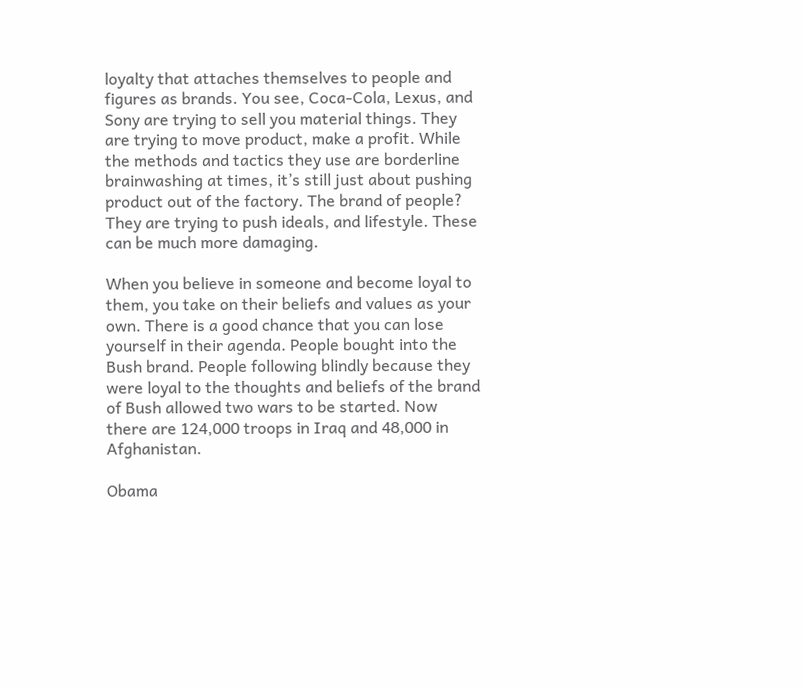loyalty that attaches themselves to people and figures as brands. You see, Coca-Cola, Lexus, and Sony are trying to sell you material things. They are trying to move product, make a profit. While the methods and tactics they use are borderline brainwashing at times, it’s still just about pushing product out of the factory. The brand of people? They are trying to push ideals, and lifestyle. These can be much more damaging.

When you believe in someone and become loyal to them, you take on their beliefs and values as your own. There is a good chance that you can lose yourself in their agenda. People bought into the Bush brand. People following blindly because they were loyal to the thoughts and beliefs of the brand of Bush allowed two wars to be started. Now there are 124,000 troops in Iraq and 48,000 in Afghanistan.

Obama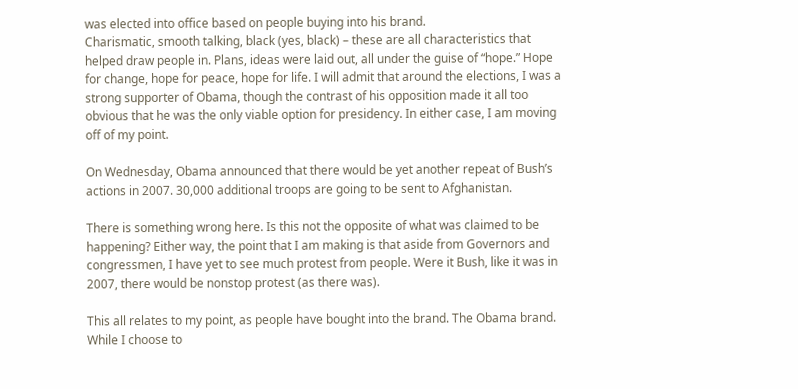was elected into office based on people buying into his brand.
Charismatic, smooth talking, black (yes, black) – these are all characteristics that helped draw people in. Plans, ideas were laid out, all under the guise of “hope.” Hope for change, hope for peace, hope for life. I will admit that around the elections, I was a strong supporter of Obama, though the contrast of his opposition made it all too obvious that he was the only viable option for presidency. In either case, I am moving off of my point.

On Wednesday, Obama announced that there would be yet another repeat of Bush’s actions in 2007. 30,000 additional troops are going to be sent to Afghanistan.

There is something wrong here. Is this not the opposite of what was claimed to be happening? Either way, the point that I am making is that aside from Governors and congressmen, I have yet to see much protest from people. Were it Bush, like it was in 2007, there would be nonstop protest (as there was).

This all relates to my point, as people have bought into the brand. The Obama brand. While I choose to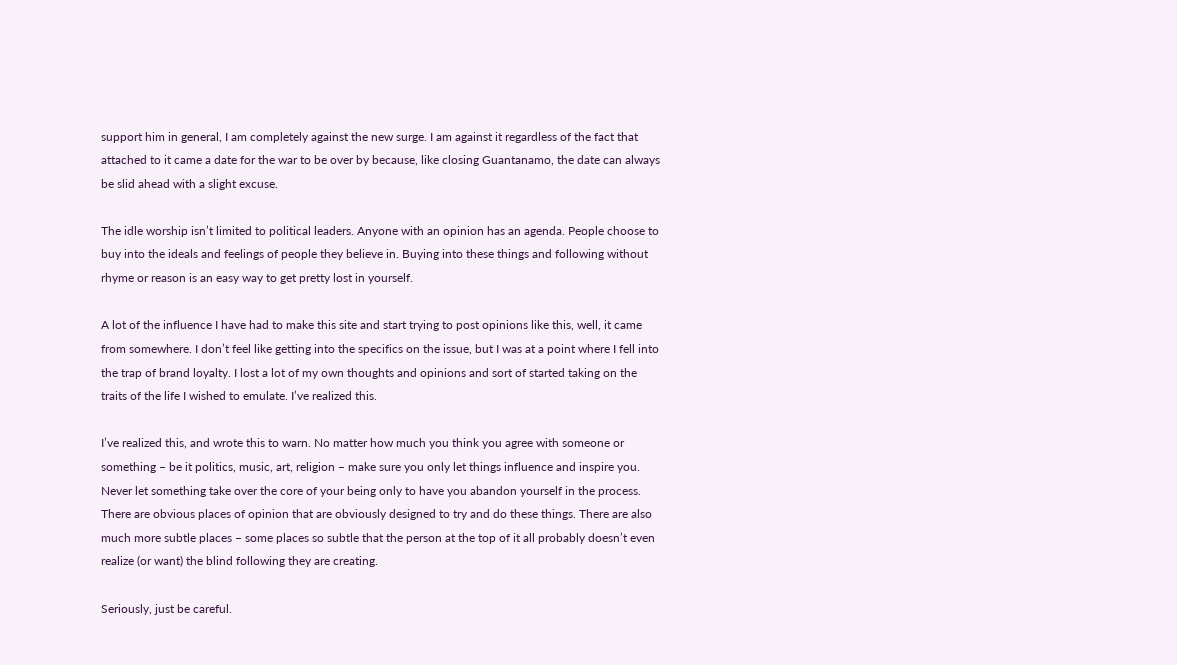support him in general, I am completely against the new surge. I am against it regardless of the fact that attached to it came a date for the war to be over by because, like closing Guantanamo, the date can always be slid ahead with a slight excuse.

The idle worship isn’t limited to political leaders. Anyone with an opinion has an agenda. People choose to buy into the ideals and feelings of people they believe in. Buying into these things and following without rhyme or reason is an easy way to get pretty lost in yourself.

A lot of the influence I have had to make this site and start trying to post opinions like this, well, it came from somewhere. I don’t feel like getting into the specifics on the issue, but I was at a point where I fell into the trap of brand loyalty. I lost a lot of my own thoughts and opinions and sort of started taking on the traits of the life I wished to emulate. I’ve realized this.

I’ve realized this, and wrote this to warn. No matter how much you think you agree with someone or something – be it politics, music, art, religion – make sure you only let things influence and inspire you. Never let something take over the core of your being only to have you abandon yourself in the process. There are obvious places of opinion that are obviously designed to try and do these things. There are also much more subtle places – some places so subtle that the person at the top of it all probably doesn’t even realize (or want) the blind following they are creating.

Seriously, just be careful.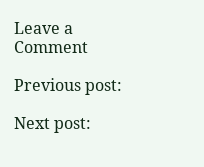Leave a Comment

Previous post:

Next post: